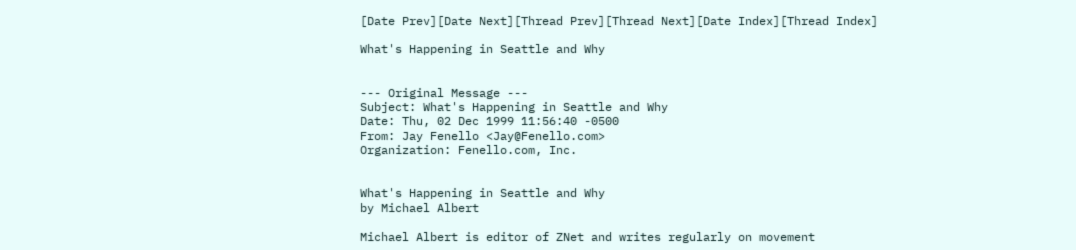[Date Prev][Date Next][Thread Prev][Thread Next][Date Index][Thread Index]

What's Happening in Seattle and Why


--- Original Message ---
Subject: What's Happening in Seattle and Why
Date: Thu, 02 Dec 1999 11:56:40 -0500
From: Jay Fenello <Jay@Fenello.com>
Organization: Fenello.com, Inc.


What's Happening in Seattle and Why
by Michael Albert

Michael Albert is editor of ZNet and writes regularly on movement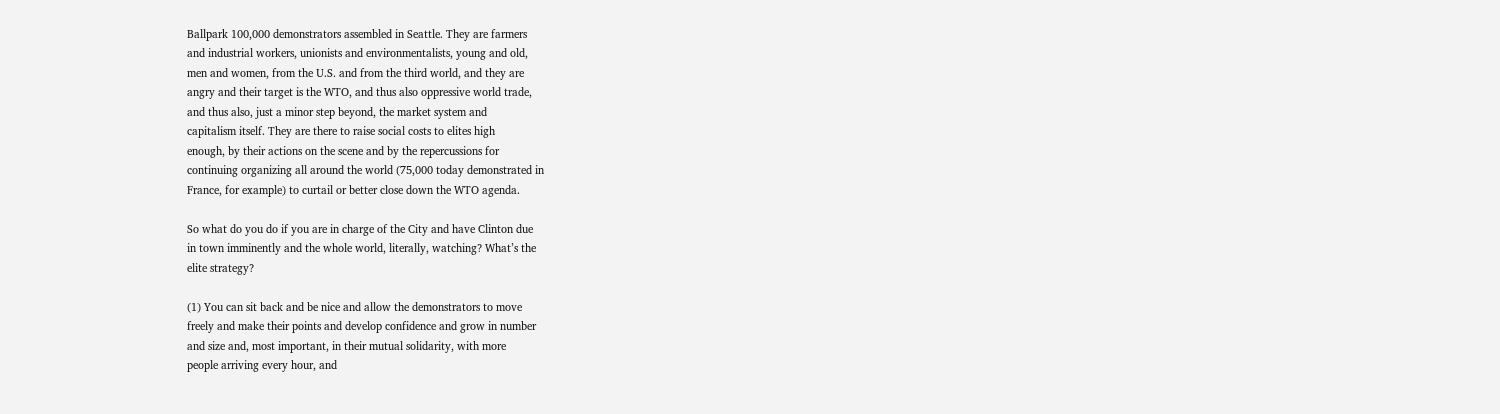Ballpark 100,000 demonstrators assembled in Seattle. They are farmers
and industrial workers, unionists and environmentalists, young and old,
men and women, from the U.S. and from the third world, and they are
angry and their target is the WTO, and thus also oppressive world trade,
and thus also, just a minor step beyond, the market system and
capitalism itself. They are there to raise social costs to elites high
enough, by their actions on the scene and by the repercussions for
continuing organizing all around the world (75,000 today demonstrated in
France, for example) to curtail or better close down the WTO agenda.

So what do you do if you are in charge of the City and have Clinton due
in town imminently and the whole world, literally, watching? What’s the
elite strategy?

(1) You can sit back and be nice and allow the demonstrators to move
freely and make their points and develop confidence and grow in number
and size and, most important, in their mutual solidarity, with more
people arriving every hour, and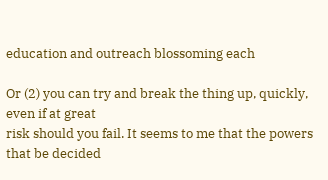education and outreach blossoming each

Or (2) you can try and break the thing up, quickly, even if at great
risk should you fail. It seems to me that the powers that be decided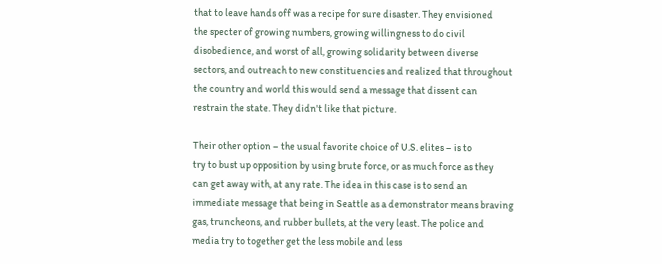that to leave hands off was a recipe for sure disaster. They envisioned
the specter of growing numbers, growing willingness to do civil
disobedience, and worst of all, growing solidarity between diverse
sectors, and outreach to new constituencies and realized that throughout
the country and world this would send a message that dissent can
restrain the state. They didn't like that picture.

Their other option – the usual favorite choice of U.S. elites – is to
try to bust up opposition by using brute force, or as much force as they
can get away with, at any rate. The idea in this case is to send an
immediate message that being in Seattle as a demonstrator means braving
gas, truncheons, and rubber bullets, at the very least. The police and
media try to together get the less mobile and less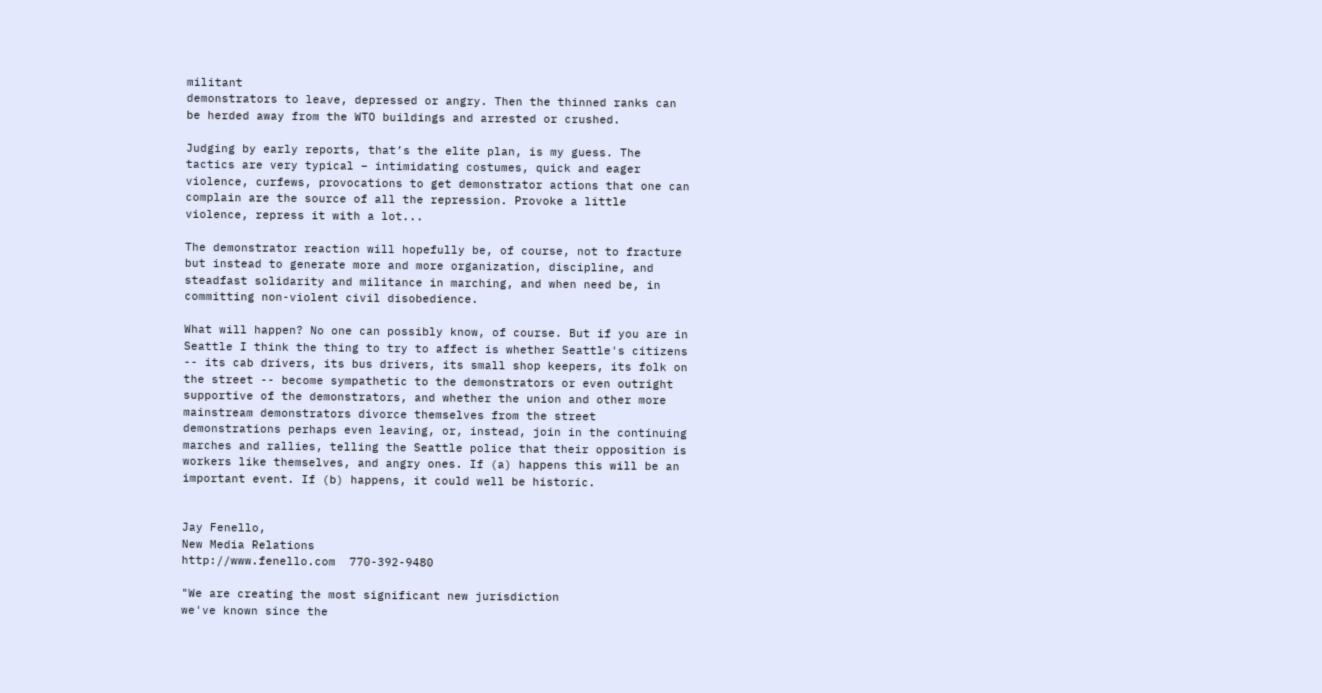militant
demonstrators to leave, depressed or angry. Then the thinned ranks can
be herded away from the WTO buildings and arrested or crushed.

Judging by early reports, that’s the elite plan, is my guess. The
tactics are very typical – intimidating costumes, quick and eager
violence, curfews, provocations to get demonstrator actions that one can
complain are the source of all the repression. Provoke a little
violence, repress it with a lot...

The demonstrator reaction will hopefully be, of course, not to fracture
but instead to generate more and more organization, discipline, and
steadfast solidarity and militance in marching, and when need be, in
committing non-violent civil disobedience.

What will happen? No one can possibly know, of course. But if you are in
Seattle I think the thing to try to affect is whether Seattle's citizens
-- its cab drivers, its bus drivers, its small shop keepers, its folk on
the street -- become sympathetic to the demonstrators or even outright
supportive of the demonstrators, and whether the union and other more
mainstream demonstrators divorce themselves from the street
demonstrations perhaps even leaving, or, instead, join in the continuing
marches and rallies, telling the Seattle police that their opposition is
workers like themselves, and angry ones. If (a) happens this will be an
important event. If (b) happens, it could well be historic.


Jay Fenello,
New Media Relations
http://www.fenello.com  770-392-9480

"We are creating the most significant new jurisdiction
we've known since the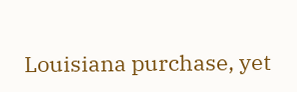Louisiana purchase, yet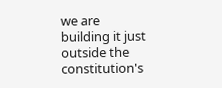we are
building it just outside the constitution's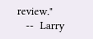review."
   --  Larry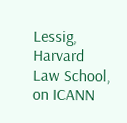Lessig, Harvard Law School, on ICANN